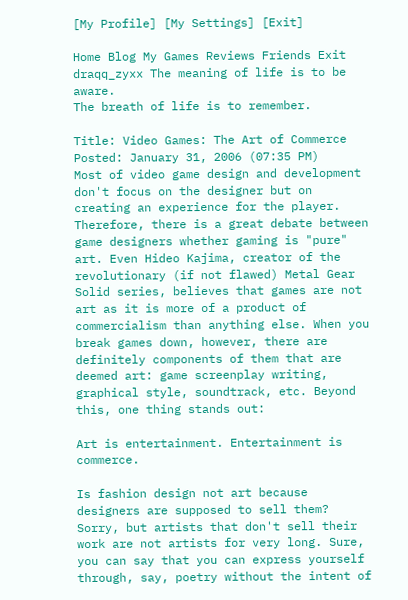[My Profile] [My Settings] [Exit]

Home Blog My Games Reviews Friends Exit
draqq_zyxx The meaning of life is to be aware.
The breath of life is to remember.

Title: Video Games: The Art of Commerce
Posted: January 31, 2006 (07:35 PM)
Most of video game design and development don't focus on the designer but on creating an experience for the player. Therefore, there is a great debate between game designers whether gaming is "pure" art. Even Hideo Kajima, creator of the revolutionary (if not flawed) Metal Gear Solid series, believes that games are not art as it is more of a product of commercialism than anything else. When you break games down, however, there are definitely components of them that are deemed art: game screenplay writing, graphical style, soundtrack, etc. Beyond this, one thing stands out:

Art is entertainment. Entertainment is commerce.

Is fashion design not art because designers are supposed to sell them? Sorry, but artists that don't sell their work are not artists for very long. Sure, you can say that you can express yourself through, say, poetry without the intent of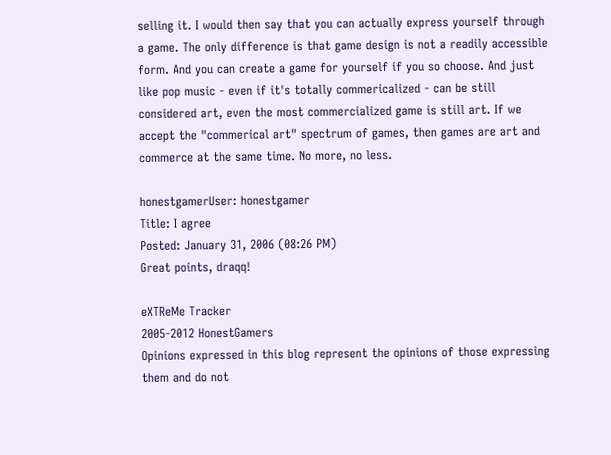selling it. I would then say that you can actually express yourself through a game. The only difference is that game design is not a readily accessible form. And you can create a game for yourself if you so choose. And just like pop music - even if it's totally commericalized - can be still considered art, even the most commercialized game is still art. If we accept the "commerical art" spectrum of games, then games are art and commerce at the same time. No more, no less.

honestgamerUser: honestgamer
Title: I agree
Posted: January 31, 2006 (08:26 PM)
Great points, draqq!

eXTReMe Tracker
2005-2012 HonestGamers
Opinions expressed in this blog represent the opinions of those expressing them and do not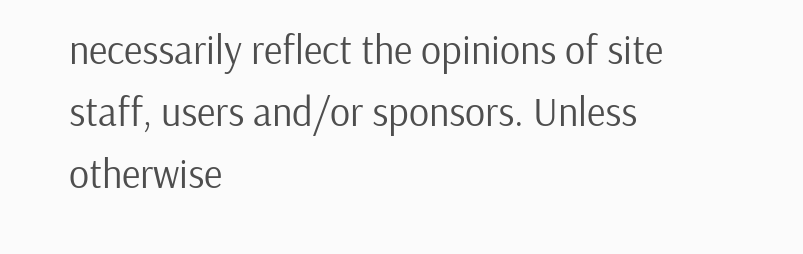necessarily reflect the opinions of site staff, users and/or sponsors. Unless otherwise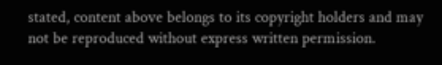stated, content above belongs to its copyright holders and may not be reproduced without express written permission.